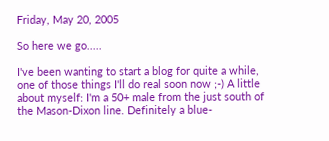Friday, May 20, 2005

So here we go.....

I've been wanting to start a blog for quite a while, one of those things I'll do real soon now ;-) A little about myself: I'm a 50+ male from the just south of the Mason-Dixon line. Definitely a blue-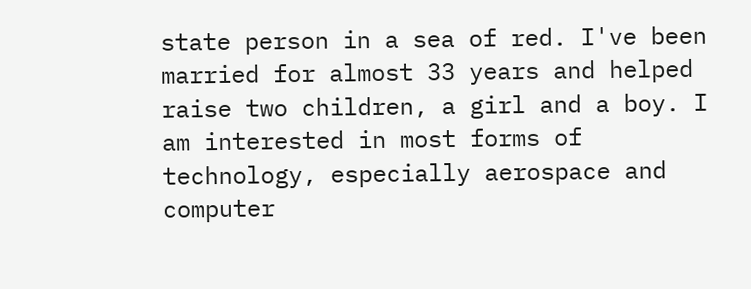state person in a sea of red. I've been married for almost 33 years and helped raise two children, a girl and a boy. I am interested in most forms of technology, especially aerospace and computer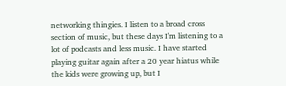networking thingies. I listen to a broad cross section of music, but these days I'm listening to a lot of podcasts and less music. I have started playing guitar again after a 20 year hiatus while the kids were growing up, but I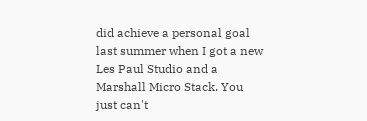did achieve a personal goal last summer when I got a new Les Paul Studio and a Marshall Micro Stack. You just can't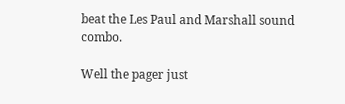beat the Les Paul and Marshall sound combo.

Well the pager just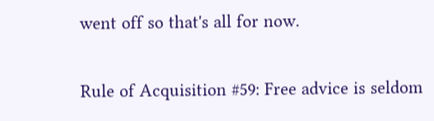went off so that's all for now.

Rule of Acquisition #59: Free advice is seldom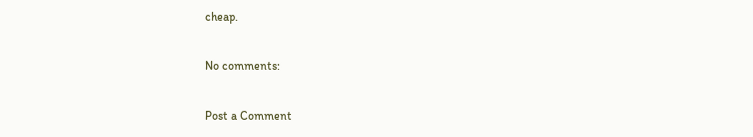cheap.

No comments:

Post a Comment